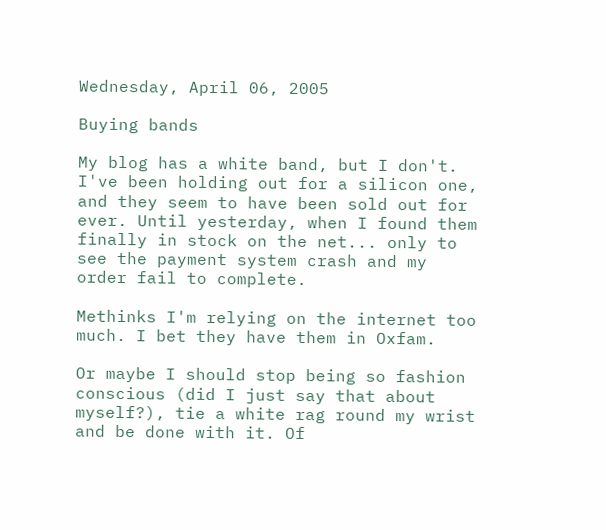Wednesday, April 06, 2005

Buying bands

My blog has a white band, but I don't. I've been holding out for a silicon one, and they seem to have been sold out for ever. Until yesterday, when I found them finally in stock on the net... only to see the payment system crash and my order fail to complete.

Methinks I'm relying on the internet too much. I bet they have them in Oxfam.

Or maybe I should stop being so fashion conscious (did I just say that about myself?), tie a white rag round my wrist and be done with it. Of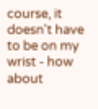course, it doesn't have to be on my wrist - how about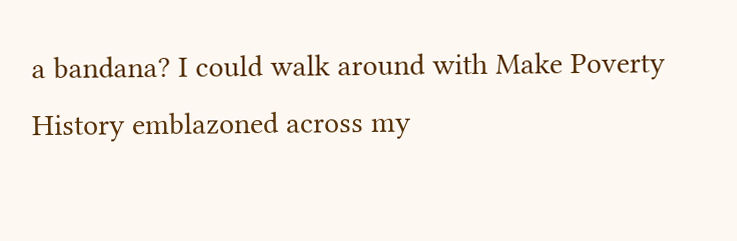a bandana? I could walk around with Make Poverty History emblazoned across my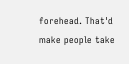forehead. That'd make people take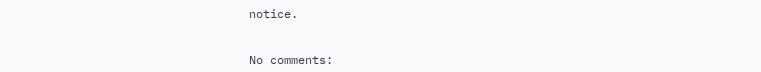notice.


No comments: